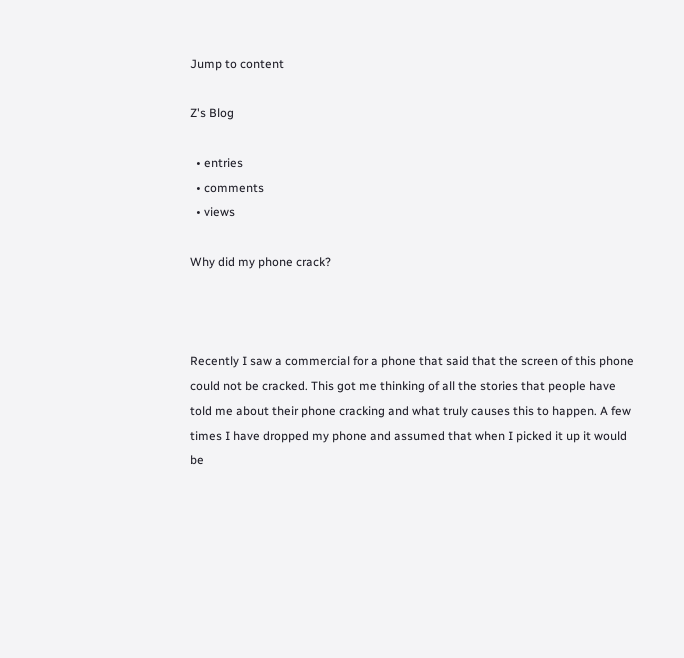Jump to content

Z's Blog

  • entries
  • comments
  • views

Why did my phone crack?



Recently I saw a commercial for a phone that said that the screen of this phone could not be cracked. This got me thinking of all the stories that people have told me about their phone cracking and what truly causes this to happen. A few times I have dropped my phone and assumed that when I picked it up it would be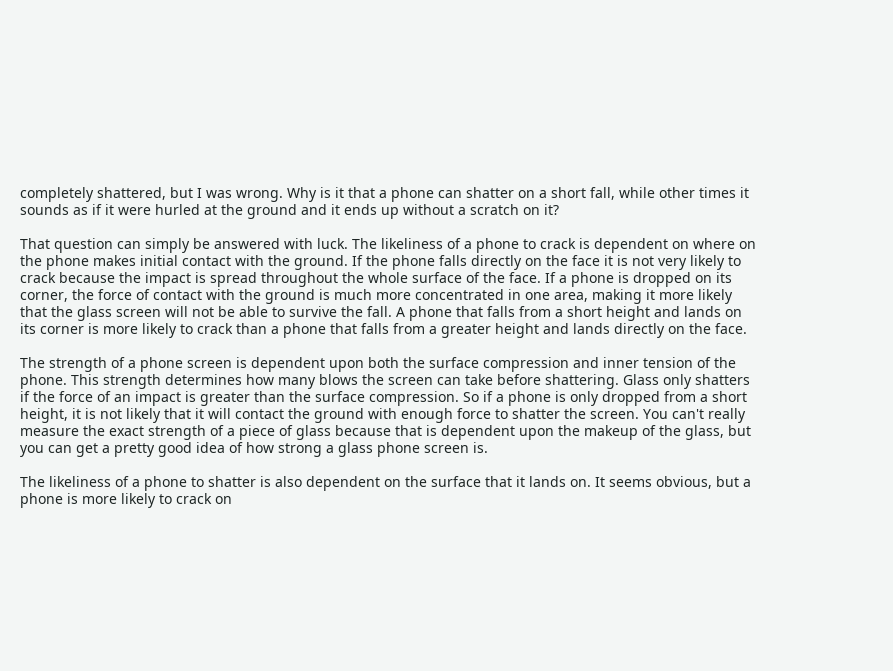completely shattered, but I was wrong. Why is it that a phone can shatter on a short fall, while other times it sounds as if it were hurled at the ground and it ends up without a scratch on it?

That question can simply be answered with luck. The likeliness of a phone to crack is dependent on where on the phone makes initial contact with the ground. If the phone falls directly on the face it is not very likely to crack because the impact is spread throughout the whole surface of the face. If a phone is dropped on its corner, the force of contact with the ground is much more concentrated in one area, making it more likely that the glass screen will not be able to survive the fall. A phone that falls from a short height and lands on its corner is more likely to crack than a phone that falls from a greater height and lands directly on the face.

The strength of a phone screen is dependent upon both the surface compression and inner tension of the phone. This strength determines how many blows the screen can take before shattering. Glass only shatters if the force of an impact is greater than the surface compression. So if a phone is only dropped from a short height, it is not likely that it will contact the ground with enough force to shatter the screen. You can't really measure the exact strength of a piece of glass because that is dependent upon the makeup of the glass, but you can get a pretty good idea of how strong a glass phone screen is.

The likeliness of a phone to shatter is also dependent on the surface that it lands on. It seems obvious, but a phone is more likely to crack on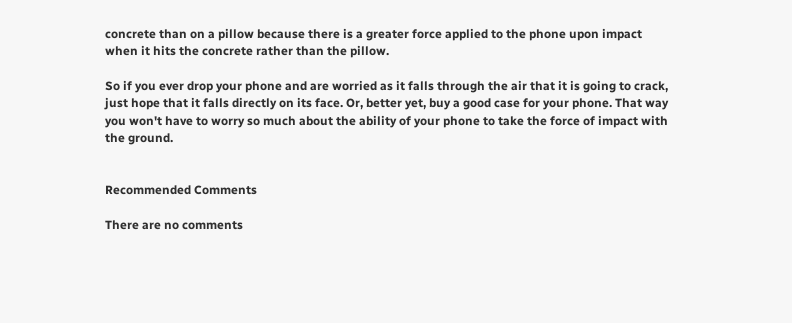concrete than on a pillow because there is a greater force applied to the phone upon impact when it hits the concrete rather than the pillow.

So if you ever drop your phone and are worried as it falls through the air that it is going to crack, just hope that it falls directly on its face. Or, better yet, buy a good case for your phone. That way you won't have to worry so much about the ability of your phone to take the force of impact with the ground.


Recommended Comments

There are no comments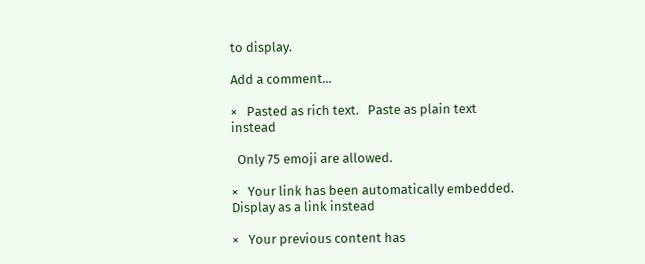to display.

Add a comment...

×   Pasted as rich text.   Paste as plain text instead

  Only 75 emoji are allowed.

×   Your link has been automatically embedded.   Display as a link instead

×   Your previous content has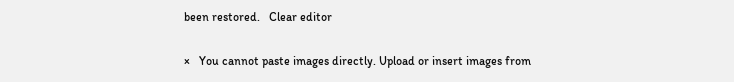been restored.   Clear editor

×   You cannot paste images directly. Upload or insert images from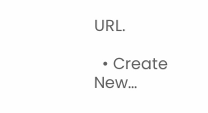URL.

  • Create New...